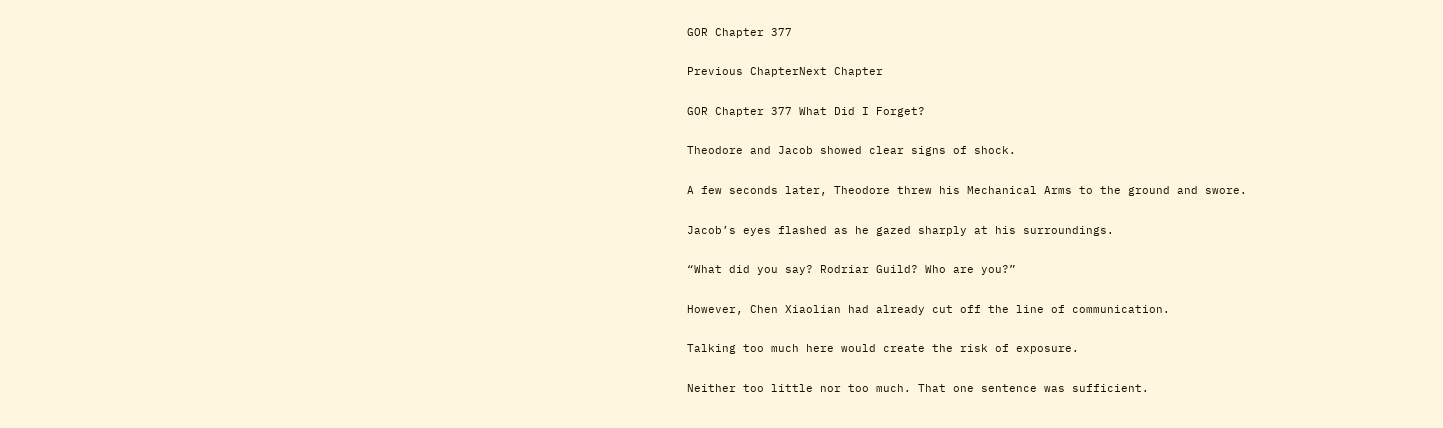GOR Chapter 377

Previous ChapterNext Chapter

GOR Chapter 377 What Did I Forget?

Theodore and Jacob showed clear signs of shock.

A few seconds later, Theodore threw his Mechanical Arms to the ground and swore.

Jacob’s eyes flashed as he gazed sharply at his surroundings.

“What did you say? Rodriar Guild? Who are you?”

However, Chen Xiaolian had already cut off the line of communication.

Talking too much here would create the risk of exposure.

Neither too little nor too much. That one sentence was sufficient.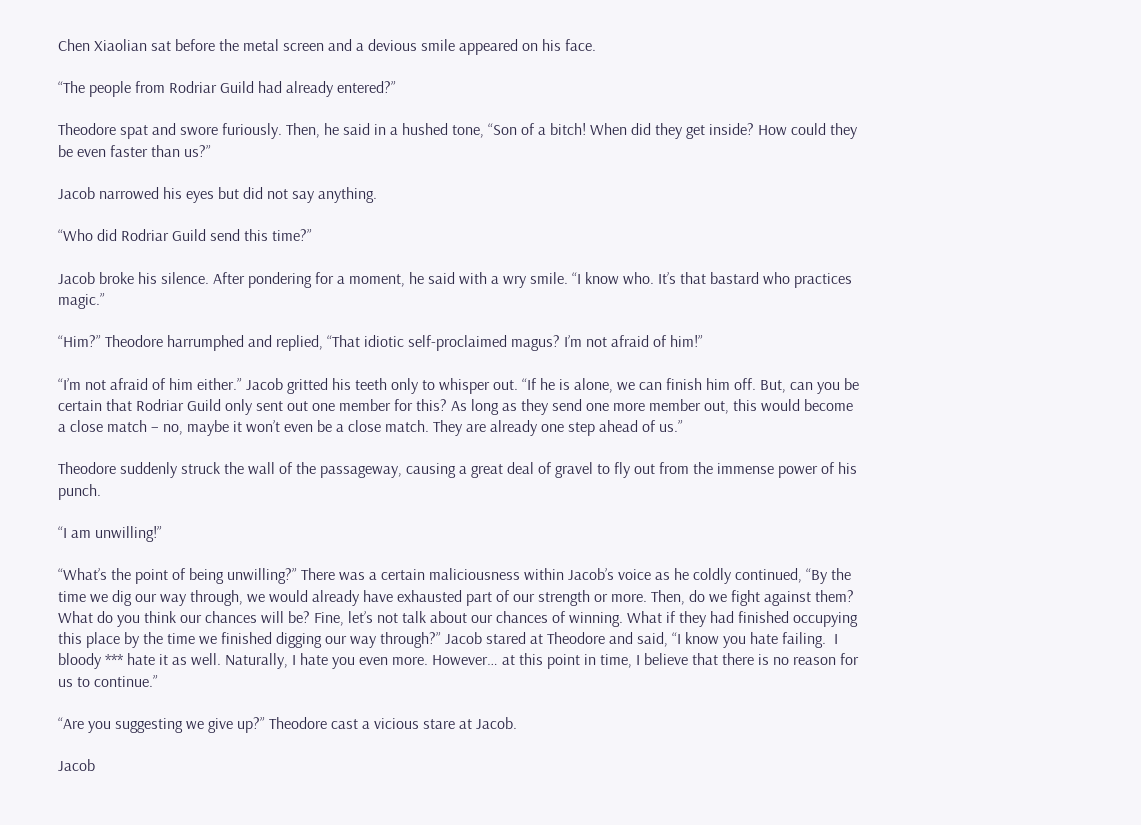Chen Xiaolian sat before the metal screen and a devious smile appeared on his face.

“The people from Rodriar Guild had already entered?”

Theodore spat and swore furiously. Then, he said in a hushed tone, “Son of a bitch! When did they get inside? How could they be even faster than us?”

Jacob narrowed his eyes but did not say anything.

“Who did Rodriar Guild send this time?”

Jacob broke his silence. After pondering for a moment, he said with a wry smile. “I know who. It’s that bastard who practices magic.”

“Him?” Theodore harrumphed and replied, “That idiotic self-proclaimed magus? I’m not afraid of him!”

“I’m not afraid of him either.” Jacob gritted his teeth only to whisper out. “If he is alone, we can finish him off. But, can you be certain that Rodriar Guild only sent out one member for this? As long as they send one more member out, this would become a close match – no, maybe it won’t even be a close match. They are already one step ahead of us.”

Theodore suddenly struck the wall of the passageway, causing a great deal of gravel to fly out from the immense power of his punch.

“I am unwilling!”

“What’s the point of being unwilling?” There was a certain maliciousness within Jacob’s voice as he coldly continued, “By the time we dig our way through, we would already have exhausted part of our strength or more. Then, do we fight against them? What do you think our chances will be? Fine, let’s not talk about our chances of winning. What if they had finished occupying this place by the time we finished digging our way through?” Jacob stared at Theodore and said, “I know you hate failing.  I bloody *** hate it as well. Naturally, I hate you even more. However… at this point in time, I believe that there is no reason for us to continue.”

“Are you suggesting we give up?” Theodore cast a vicious stare at Jacob.

Jacob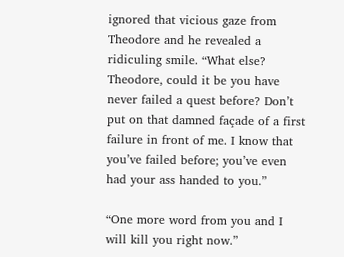ignored that vicious gaze from Theodore and he revealed a ridiculing smile. “What else? Theodore, could it be you have never failed a quest before? Don’t put on that damned façade of a first failure in front of me. I know that you’ve failed before; you’ve even had your ass handed to you.”

“One more word from you and I will kill you right now.”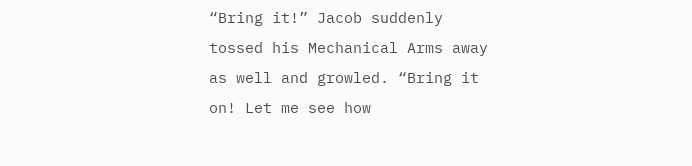“Bring it!” Jacob suddenly tossed his Mechanical Arms away as well and growled. “Bring it on! Let me see how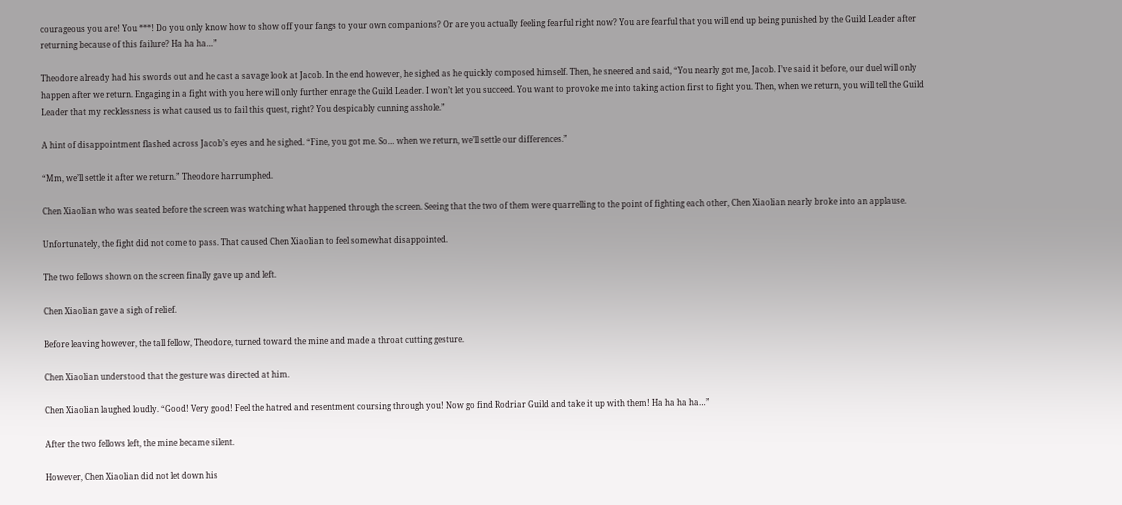courageous you are! You ***! Do you only know how to show off your fangs to your own companions? Or are you actually feeling fearful right now? You are fearful that you will end up being punished by the Guild Leader after returning because of this failure? Ha ha ha…”

Theodore already had his swords out and he cast a savage look at Jacob. In the end however, he sighed as he quickly composed himself. Then, he sneered and said, “You nearly got me, Jacob. I’ve said it before, our duel will only happen after we return. Engaging in a fight with you here will only further enrage the Guild Leader. I won’t let you succeed. You want to provoke me into taking action first to fight you. Then, when we return, you will tell the Guild Leader that my recklessness is what caused us to fail this quest, right? You despicably cunning asshole.”

A hint of disappointment flashed across Jacob’s eyes and he sighed. “Fine, you got me. So… when we return, we’ll settle our differences.”

“Mm, we’ll settle it after we return.” Theodore harrumphed.

Chen Xiaolian who was seated before the screen was watching what happened through the screen. Seeing that the two of them were quarrelling to the point of fighting each other, Chen Xiaolian nearly broke into an applause.

Unfortunately, the fight did not come to pass. That caused Chen Xiaolian to feel somewhat disappointed.

The two fellows shown on the screen finally gave up and left.

Chen Xiaolian gave a sigh of relief.

Before leaving however, the tall fellow, Theodore, turned toward the mine and made a throat cutting gesture.

Chen Xiaolian understood that the gesture was directed at him.

Chen Xiaolian laughed loudly. “Good! Very good! Feel the hatred and resentment coursing through you! Now go find Rodriar Guild and take it up with them! Ha ha ha ha…”

After the two fellows left, the mine became silent.

However, Chen Xiaolian did not let down his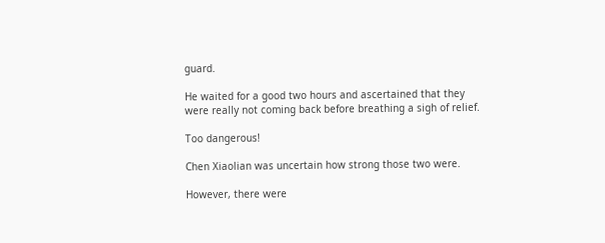guard.

He waited for a good two hours and ascertained that they were really not coming back before breathing a sigh of relief.

Too dangerous!

Chen Xiaolian was uncertain how strong those two were.

However, there were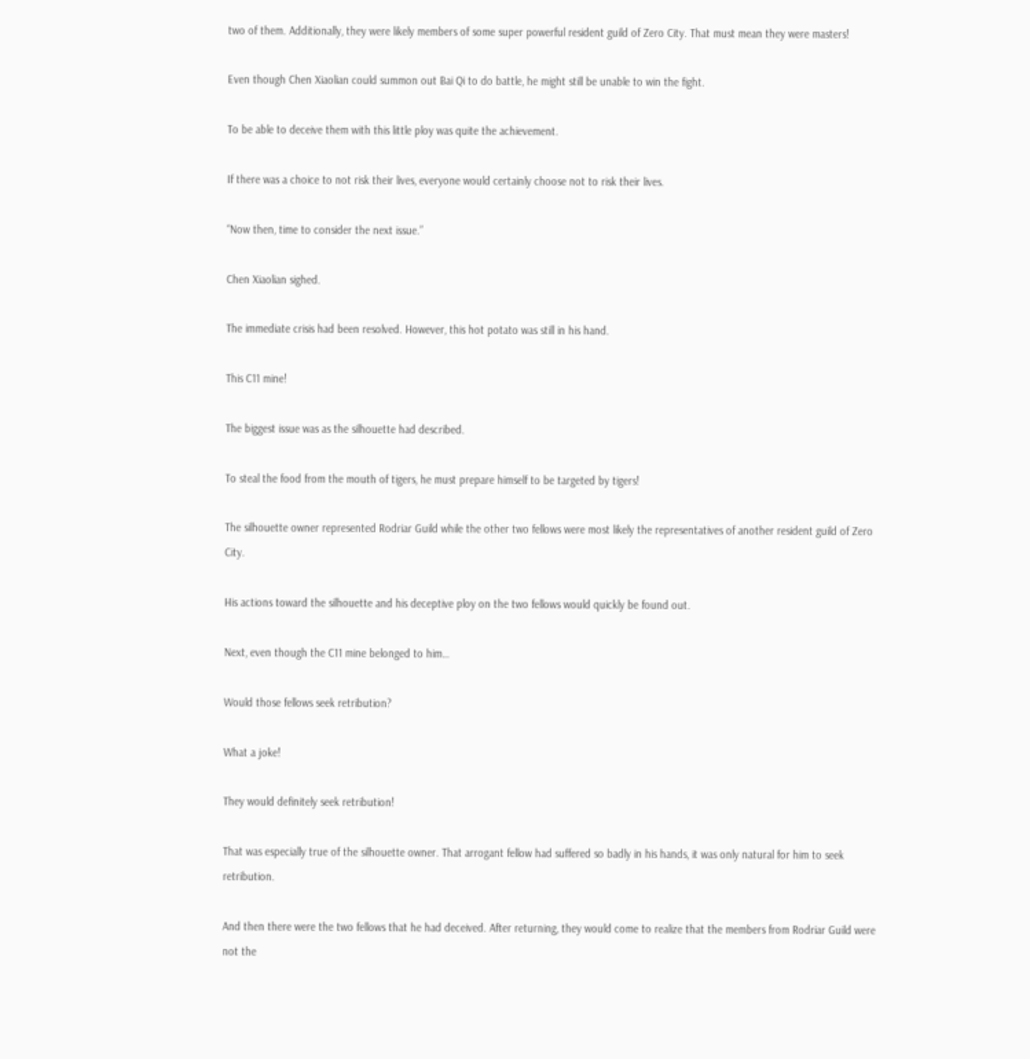two of them. Additionally, they were likely members of some super powerful resident guild of Zero City. That must mean they were masters!

Even though Chen Xiaolian could summon out Bai Qi to do battle, he might still be unable to win the fight.

To be able to deceive them with this little ploy was quite the achievement.

If there was a choice to not risk their lives, everyone would certainly choose not to risk their lives.

“Now then, time to consider the next issue.”

Chen Xiaolian sighed.

The immediate crisis had been resolved. However, this hot potato was still in his hand.

This C11 mine!

The biggest issue was as the silhouette had described.

To steal the food from the mouth of tigers, he must prepare himself to be targeted by tigers!

The silhouette owner represented Rodriar Guild while the other two fellows were most likely the representatives of another resident guild of Zero City.

His actions toward the silhouette and his deceptive ploy on the two fellows would quickly be found out.

Next, even though the C11 mine belonged to him…

Would those fellows seek retribution?

What a joke!

They would definitely seek retribution!

That was especially true of the silhouette owner. That arrogant fellow had suffered so badly in his hands, it was only natural for him to seek retribution.

And then there were the two fellows that he had deceived. After returning, they would come to realize that the members from Rodriar Guild were not the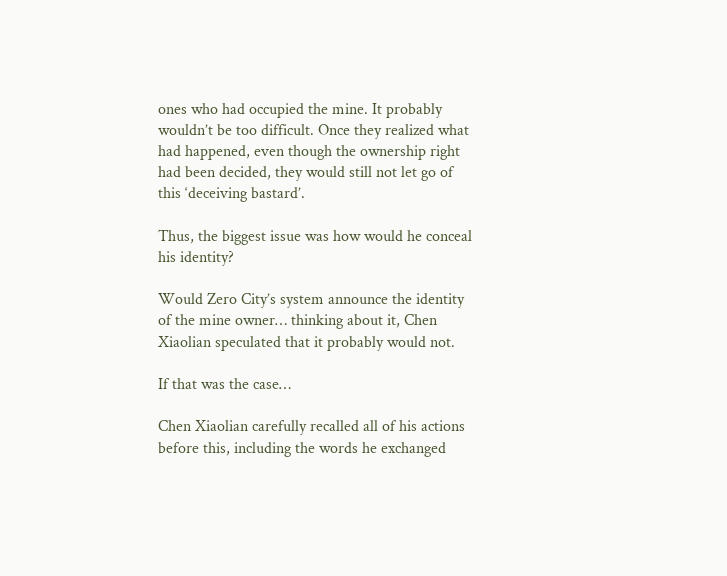ones who had occupied the mine. It probably wouldn’t be too difficult. Once they realized what had happened, even though the ownership right had been decided, they would still not let go of this ‘deceiving bastard’.

Thus, the biggest issue was how would he conceal his identity?

Would Zero City’s system announce the identity of the mine owner… thinking about it, Chen Xiaolian speculated that it probably would not.

If that was the case…

Chen Xiaolian carefully recalled all of his actions before this, including the words he exchanged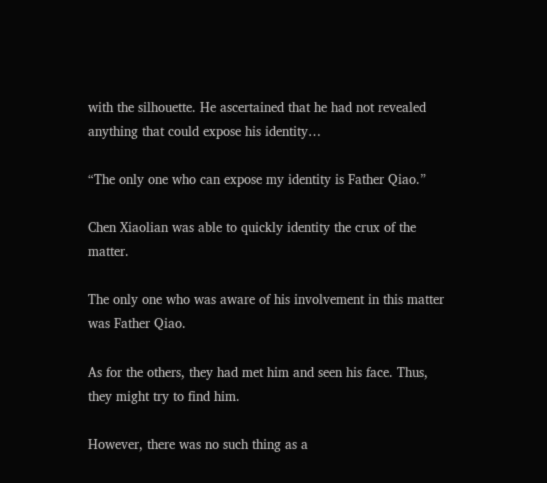with the silhouette. He ascertained that he had not revealed anything that could expose his identity…

“The only one who can expose my identity is Father Qiao.”

Chen Xiaolian was able to quickly identity the crux of the matter.

The only one who was aware of his involvement in this matter was Father Qiao.

As for the others, they had met him and seen his face. Thus, they might try to find him.

However, there was no such thing as a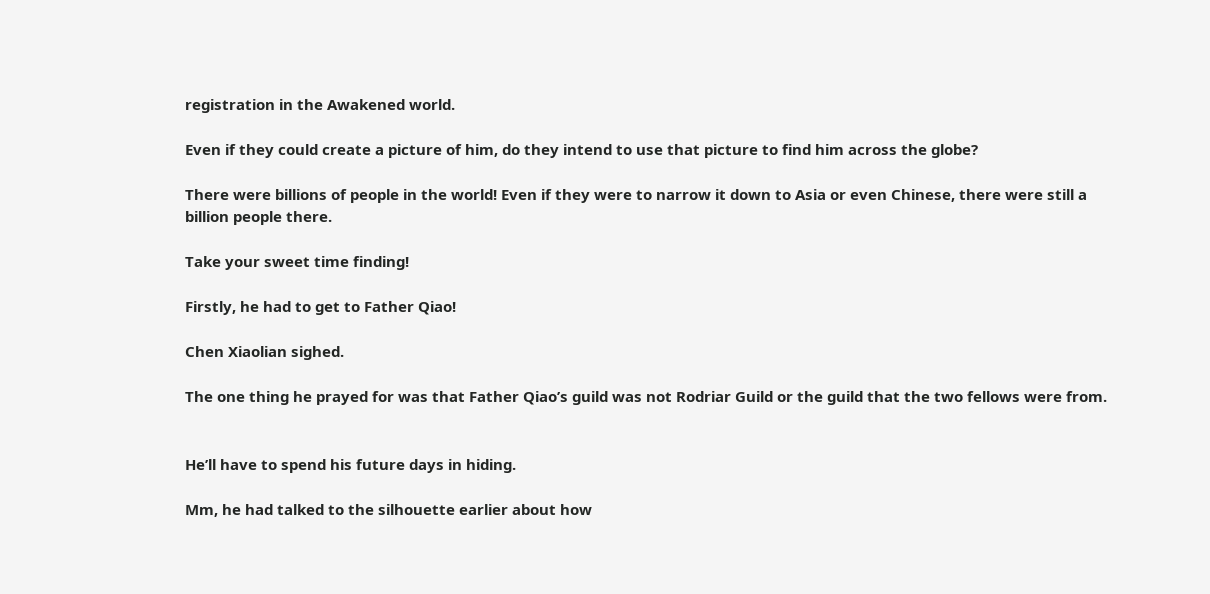registration in the Awakened world.

Even if they could create a picture of him, do they intend to use that picture to find him across the globe?

There were billions of people in the world! Even if they were to narrow it down to Asia or even Chinese, there were still a billion people there.

Take your sweet time finding!

Firstly, he had to get to Father Qiao!

Chen Xiaolian sighed.

The one thing he prayed for was that Father Qiao’s guild was not Rodriar Guild or the guild that the two fellows were from.


He’ll have to spend his future days in hiding.

Mm, he had talked to the silhouette earlier about how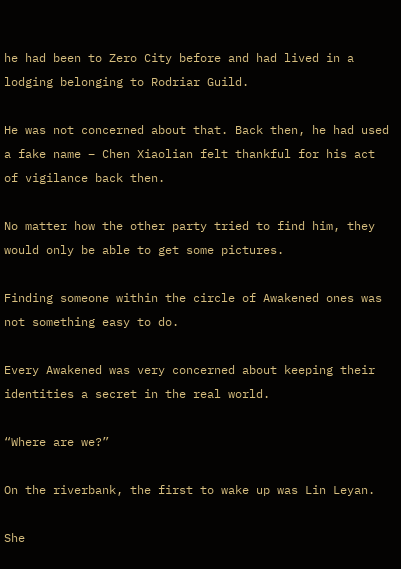he had been to Zero City before and had lived in a lodging belonging to Rodriar Guild.

He was not concerned about that. Back then, he had used a fake name – Chen Xiaolian felt thankful for his act of vigilance back then.

No matter how the other party tried to find him, they would only be able to get some pictures.

Finding someone within the circle of Awakened ones was not something easy to do.

Every Awakened was very concerned about keeping their identities a secret in the real world.

“Where are we?”

On the riverbank, the first to wake up was Lin Leyan.

She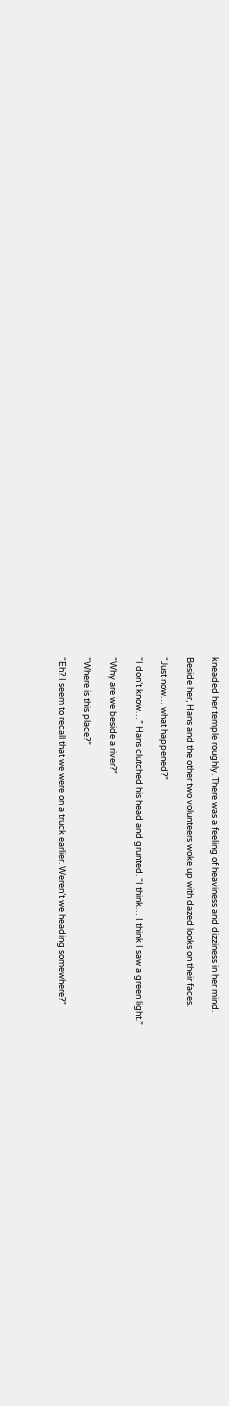kneaded her temple roughly. There was a feeling of heaviness and dizziness in her mind.

Beside her, Hans and the other two volunteers woke up with dazed looks on their faces.

“Just now… what happened?”

“I don’t know…” Hans clutched his head and grunted. “I think… I think I saw a green light.”

“Why are we beside a river?”

“Where is this place?”

“Eh? I seem to recall that we were on a truck earlier. Weren’t we heading somewhere?”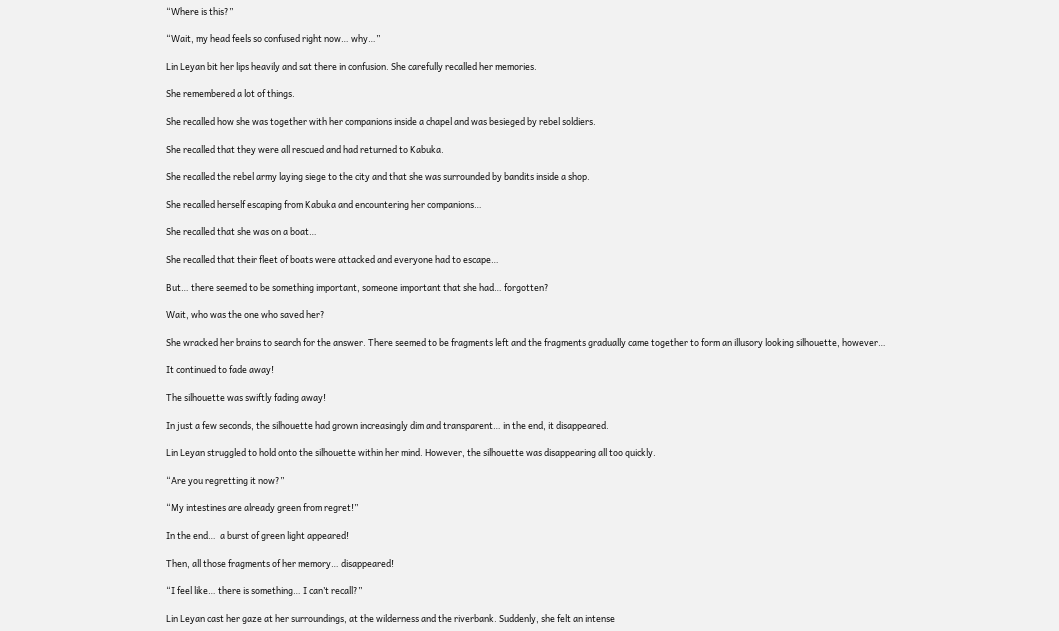“Where is this?”

“Wait, my head feels so confused right now… why…”

Lin Leyan bit her lips heavily and sat there in confusion. She carefully recalled her memories.

She remembered a lot of things.

She recalled how she was together with her companions inside a chapel and was besieged by rebel soldiers.

She recalled that they were all rescued and had returned to Kabuka.

She recalled the rebel army laying siege to the city and that she was surrounded by bandits inside a shop.

She recalled herself escaping from Kabuka and encountering her companions…

She recalled that she was on a boat…

She recalled that their fleet of boats were attacked and everyone had to escape…

But… there seemed to be something important, someone important that she had… forgotten?

Wait, who was the one who saved her?

She wracked her brains to search for the answer. There seemed to be fragments left and the fragments gradually came together to form an illusory looking silhouette, however…

It continued to fade away!

The silhouette was swiftly fading away!

In just a few seconds, the silhouette had grown increasingly dim and transparent… in the end, it disappeared.

Lin Leyan struggled to hold onto the silhouette within her mind. However, the silhouette was disappearing all too quickly.

“Are you regretting it now?”

“My intestines are already green from regret!”

In the end…  a burst of green light appeared!

Then, all those fragments of her memory… disappeared!

“I feel like… there is something… I can’t recall?”

Lin Leyan cast her gaze at her surroundings, at the wilderness and the riverbank. Suddenly, she felt an intense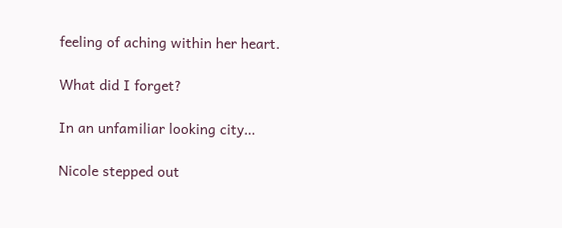feeling of aching within her heart.

What did I forget?

In an unfamiliar looking city…

Nicole stepped out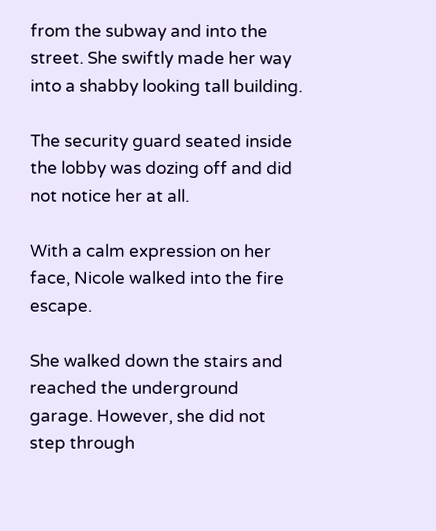from the subway and into the street. She swiftly made her way into a shabby looking tall building.

The security guard seated inside the lobby was dozing off and did not notice her at all.

With a calm expression on her face, Nicole walked into the fire escape.

She walked down the stairs and reached the underground garage. However, she did not step through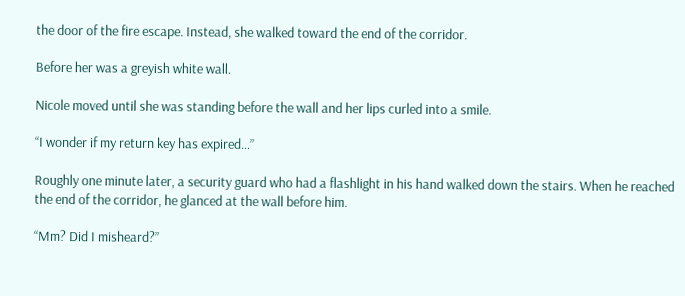the door of the fire escape. Instead, she walked toward the end of the corridor.

Before her was a greyish white wall.

Nicole moved until she was standing before the wall and her lips curled into a smile.

“I wonder if my return key has expired…”

Roughly one minute later, a security guard who had a flashlight in his hand walked down the stairs. When he reached the end of the corridor, he glanced at the wall before him.

“Mm? Did I misheard?”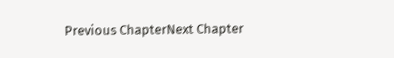Previous ChapterNext Chapter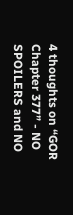4 thoughts on “GOR Chapter 377” - NO SPOILERS and NO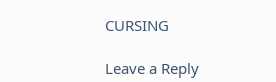CURSING

Leave a Reply